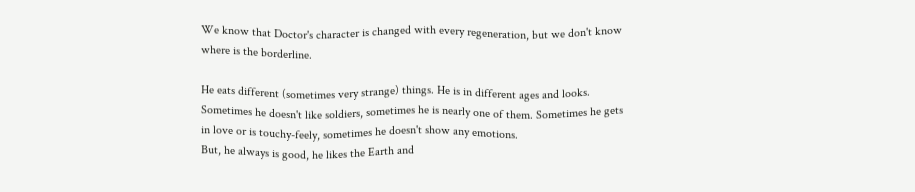We know that Doctor's character is changed with every regeneration, but we don't know where is the borderline.

He eats different (sometimes very strange) things. He is in different ages and looks. Sometimes he doesn't like soldiers, sometimes he is nearly one of them. Sometimes he gets in love or is touchy-feely, sometimes he doesn't show any emotions.
But, he always is good, he likes the Earth and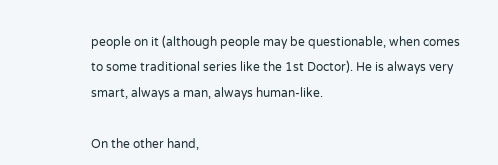people on it (although people may be questionable, when comes to some traditional series like the 1st Doctor). He is always very smart, always a man, always human-like.

On the other hand,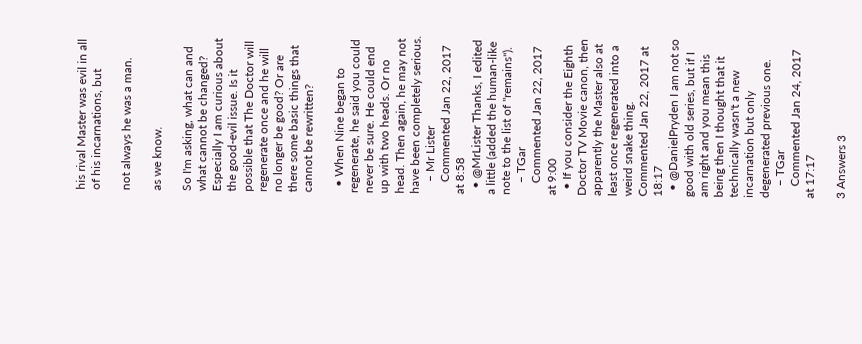his rival Master was evil in all of his incarnations, but

not always he was a man.

as we know.

So I'm asking, what can and what cannot be changed? Especially I am curious about the good-evil issue. Is it possible that The Doctor will regenerate once and he will no longer be good? Or are there some basic things that cannot be rewritten?

  • When Nine began to regenerate, he said you could never be sure. He could end up with two heads. Or no head. Then again, he may not have been completely serious.
    – Mr Lister
    Commented Jan 22, 2017 at 8:58
  • @MrLister Thanks, I edited a little (added the human-like note to the list of "remains").
    – TGar
    Commented Jan 22, 2017 at 9:00
  • If you consider the Eighth Doctor TV Movie canon, then apparently the Master also at least once regenerated into a weird snake thing. Commented Jan 22, 2017 at 18:17
  • @DanielPryden I am not so good with old series, but if I am right and you mean this being then I thought that it technically wasn't a new incarnation but only degenerated previous one.
    – TGar
    Commented Jan 24, 2017 at 17:17

3 Answers 3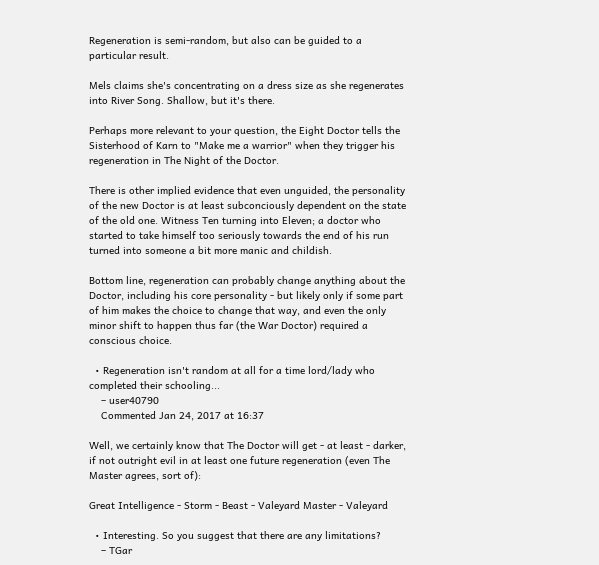Regeneration is semi-random, but also can be guided to a particular result.

Mels claims she's concentrating on a dress size as she regenerates into River Song. Shallow, but it's there.

Perhaps more relevant to your question, the Eight Doctor tells the Sisterhood of Karn to "Make me a warrior" when they trigger his regeneration in The Night of the Doctor.

There is other implied evidence that even unguided, the personality of the new Doctor is at least subconciously dependent on the state of the old one. Witness Ten turning into Eleven; a doctor who started to take himself too seriously towards the end of his run turned into someone a bit more manic and childish.

Bottom line, regeneration can probably change anything about the Doctor, including his core personality - but likely only if some part of him makes the choice to change that way, and even the only minor shift to happen thus far (the War Doctor) required a conscious choice.

  • Regeneration isn't random at all for a time lord/lady who completed their schooling...
    – user40790
    Commented Jan 24, 2017 at 16:37

Well, we certainly know that The Doctor will get - at least - darker, if not outright evil in at least one future regeneration (even The Master agrees, sort of):

Great Intelligence - Storm - Beast - Valeyard Master - Valeyard

  • Interesting. So you suggest that there are any limitations?
    – TGar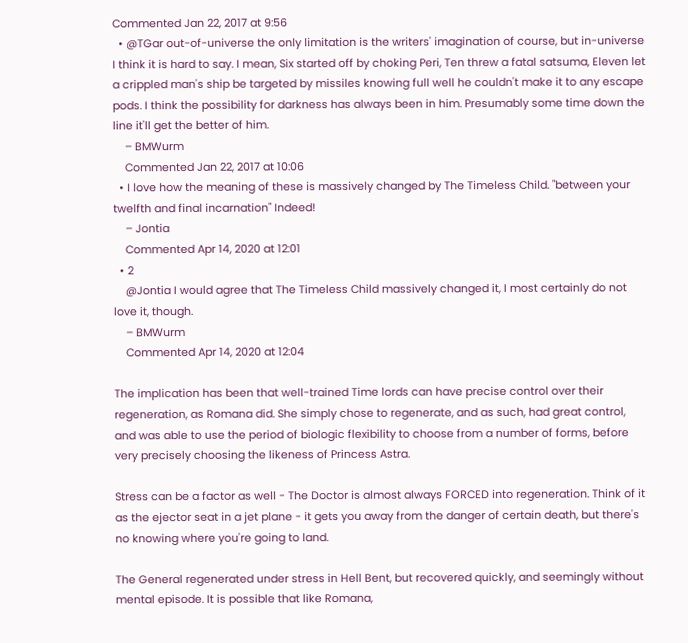Commented Jan 22, 2017 at 9:56
  • @TGar out-of-universe the only limitation is the writers' imagination of course, but in-universe I think it is hard to say. I mean, Six started off by choking Peri, Ten threw a fatal satsuma, Eleven let a crippled man's ship be targeted by missiles knowing full well he couldn't make it to any escape pods. I think the possibility for darkness has always been in him. Presumably some time down the line it'll get the better of him.
    – BMWurm
    Commented Jan 22, 2017 at 10:06
  • I love how the meaning of these is massively changed by The Timeless Child. "between your twelfth and final incarnation" Indeed!
    – Jontia
    Commented Apr 14, 2020 at 12:01
  • 2
    @Jontia I would agree that The Timeless Child massively changed it, I most certainly do not love it, though.
    – BMWurm
    Commented Apr 14, 2020 at 12:04

The implication has been that well-trained Time lords can have precise control over their regeneration, as Romana did. She simply chose to regenerate, and as such, had great control, and was able to use the period of biologic flexibility to choose from a number of forms, before very precisely choosing the likeness of Princess Astra.

Stress can be a factor as well - The Doctor is almost always FORCED into regeneration. Think of it as the ejector seat in a jet plane - it gets you away from the danger of certain death, but there's no knowing where you're going to land.

The General regenerated under stress in Hell Bent, but recovered quickly, and seemingly without mental episode. It is possible that like Romana,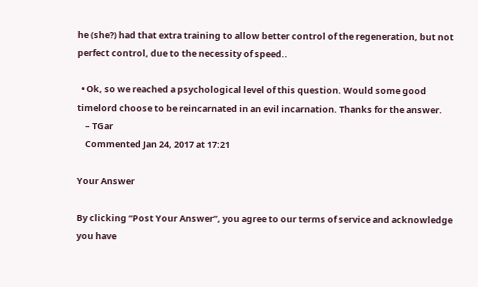he (she?) had that extra training to allow better control of the regeneration, but not perfect control, due to the necessity of speed..

  • Ok, so we reached a psychological level of this question. Would some good timelord choose to be reincarnated in an evil incarnation. Thanks for the answer.
    – TGar
    Commented Jan 24, 2017 at 17:21

Your Answer

By clicking “Post Your Answer”, you agree to our terms of service and acknowledge you have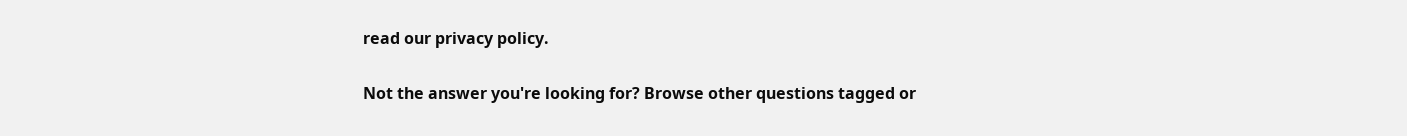read our privacy policy.

Not the answer you're looking for? Browse other questions tagged or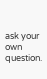ask your own question.